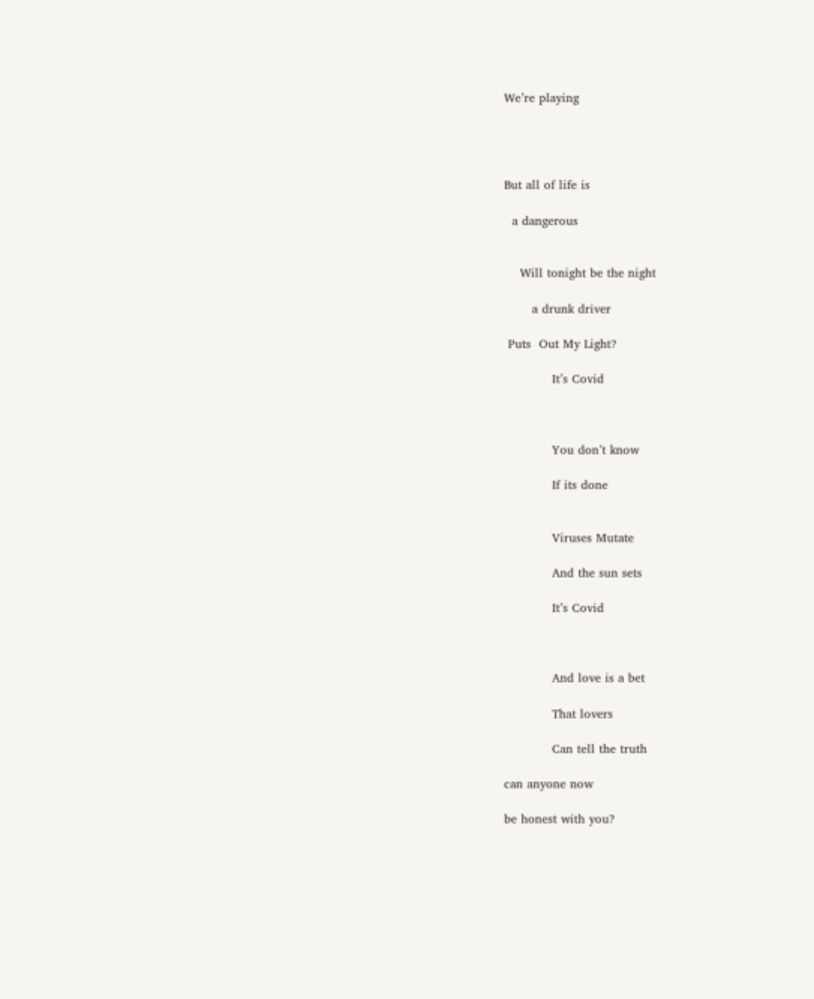We’re playing




But all of life is

  a dangerous


    Will tonight be the night

       a drunk driver

 Puts  Out My Light?

            It’s Covid



            You don’t know

            If its done


            Viruses Mutate

            And the sun sets

            It’s Covid



            And love is a bet

            That lovers

            Can tell the truth

can anyone now

be honest with you?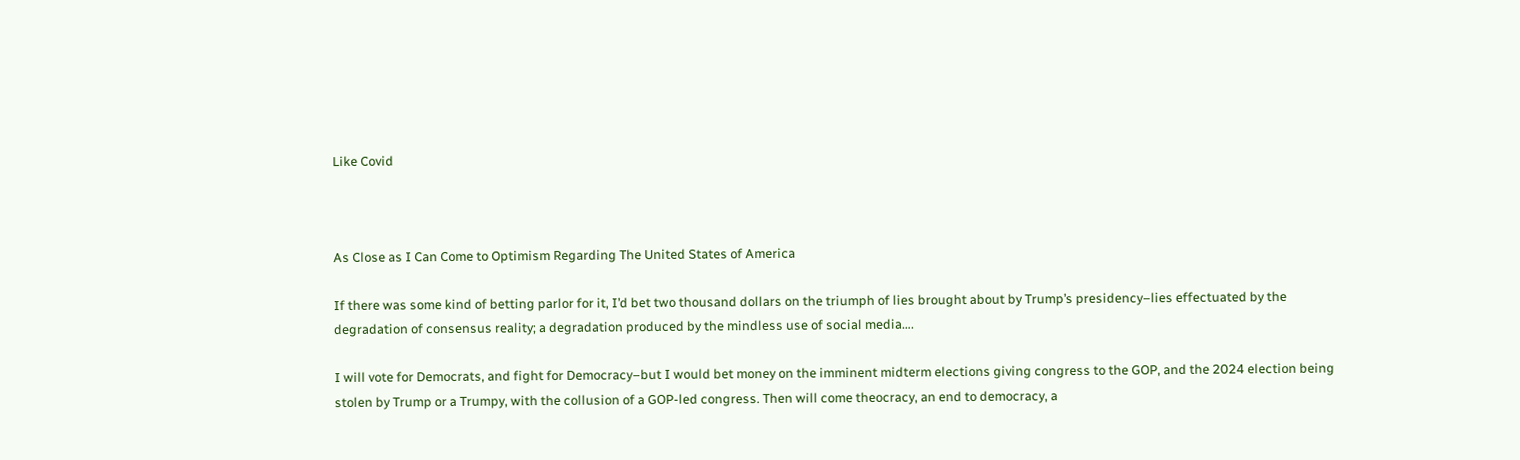Like Covid



As Close as I Can Come to Optimism Regarding The United States of America

If there was some kind of betting parlor for it, I’d bet two thousand dollars on the triumph of lies brought about by Trump’s presidency–lies effectuated by the degradation of consensus reality; a degradation produced by the mindless use of social media….

I will vote for Democrats, and fight for Democracy–but I would bet money on the imminent midterm elections giving congress to the GOP, and the 2024 election being stolen by Trump or a Trumpy, with the collusion of a GOP-led congress. Then will come theocracy, an end to democracy, a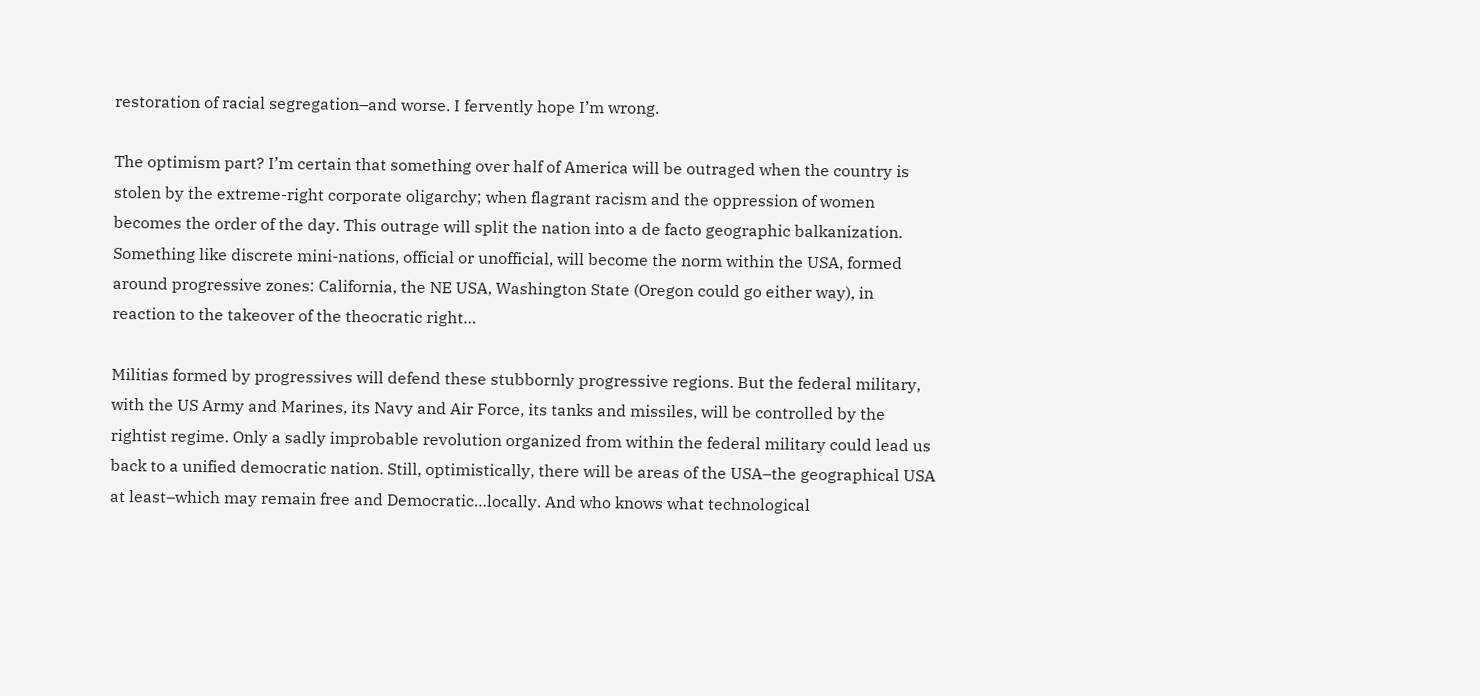restoration of racial segregation–and worse. I fervently hope I’m wrong.

The optimism part? I’m certain that something over half of America will be outraged when the country is stolen by the extreme-right corporate oligarchy; when flagrant racism and the oppression of women becomes the order of the day. This outrage will split the nation into a de facto geographic balkanization. Something like discrete mini-nations, official or unofficial, will become the norm within the USA, formed around progressive zones: California, the NE USA, Washington State (Oregon could go either way), in reaction to the takeover of the theocratic right…

Militias formed by progressives will defend these stubbornly progressive regions. But the federal military, with the US Army and Marines, its Navy and Air Force, its tanks and missiles, will be controlled by the rightist regime. Only a sadly improbable revolution organized from within the federal military could lead us back to a unified democratic nation. Still, optimistically, there will be areas of the USA–the geographical USA at least–which may remain free and Democratic…locally. And who knows what technological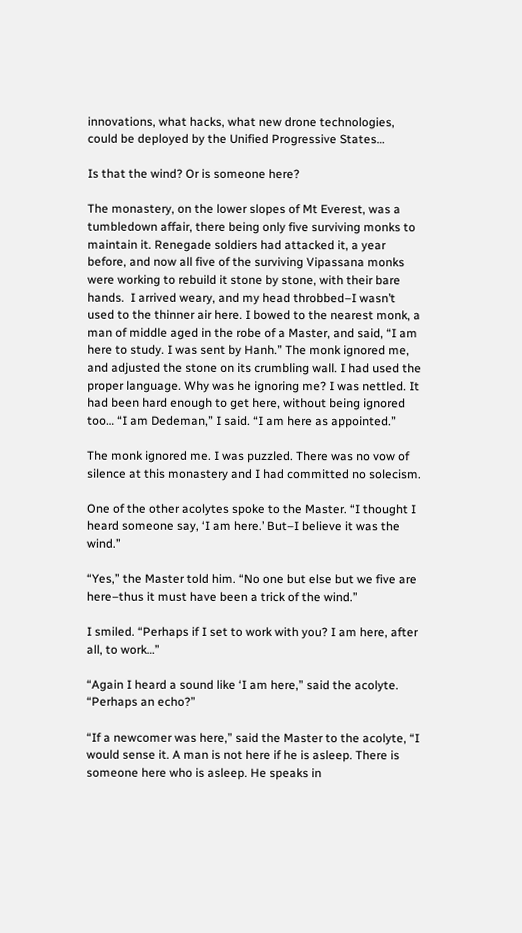innovations, what hacks, what new drone technologies, could be deployed by the Unified Progressive States…

Is that the wind? Or is someone here?

The monastery, on the lower slopes of Mt Everest, was a tumbledown affair, there being only five surviving monks to maintain it. Renegade soldiers had attacked it, a year before, and now all five of the surviving Vipassana monks were working to rebuild it stone by stone, with their bare hands.  I arrived weary, and my head throbbed–I wasn’t used to the thinner air here. I bowed to the nearest monk, a man of middle aged in the robe of a Master, and said, “I am here to study. I was sent by Hanh.” The monk ignored me, and adjusted the stone on its crumbling wall. I had used the proper language. Why was he ignoring me? I was nettled. It had been hard enough to get here, without being ignored too… “I am Dedeman,” I said. “I am here as appointed.”

The monk ignored me. I was puzzled. There was no vow of silence at this monastery and I had committed no solecism.

One of the other acolytes spoke to the Master. “I thought I heard someone say, ‘I am here.’ But–I believe it was the wind.”

“Yes,” the Master told him. “No one but else but we five are here–thus it must have been a trick of the wind.”

I smiled. “Perhaps if I set to work with you? I am here, after all, to work…”

“Again I heard a sound like ‘I am here,” said the acolyte. “Perhaps an echo?”

“If a newcomer was here,” said the Master to the acolyte, “I would sense it. A man is not here if he is asleep. There is someone here who is asleep. He speaks in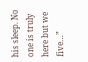his sleep. No one is truly here but we five…”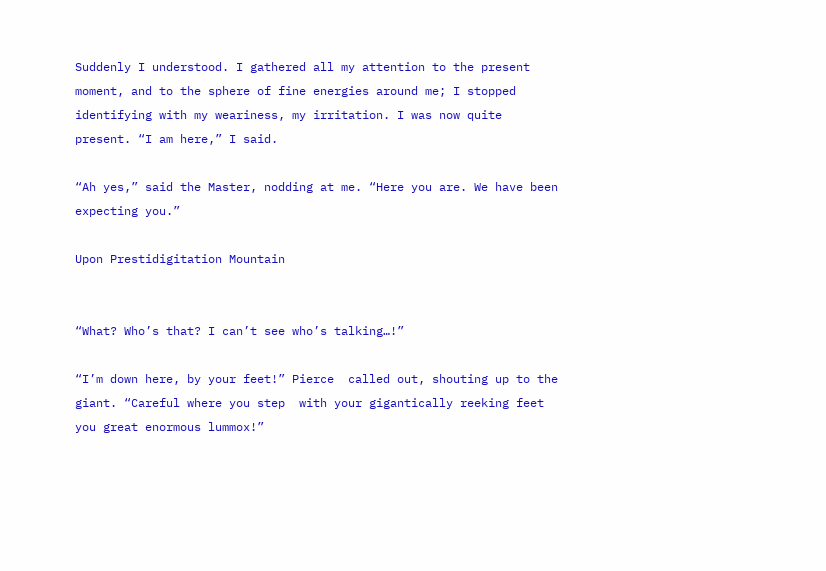Suddenly I understood. I gathered all my attention to the present moment, and to the sphere of fine energies around me; I stopped identifying with my weariness, my irritation. I was now quite present. “I am here,” I said.

“Ah yes,” said the Master, nodding at me. “Here you are. We have been expecting you.”

Upon Prestidigitation Mountain


“What? Who’s that? I can’t see who’s talking…!”

“I’m down here, by your feet!” Pierce  called out, shouting up to the giant. “Careful where you step  with your gigantically reeking feet you great enormous lummox!”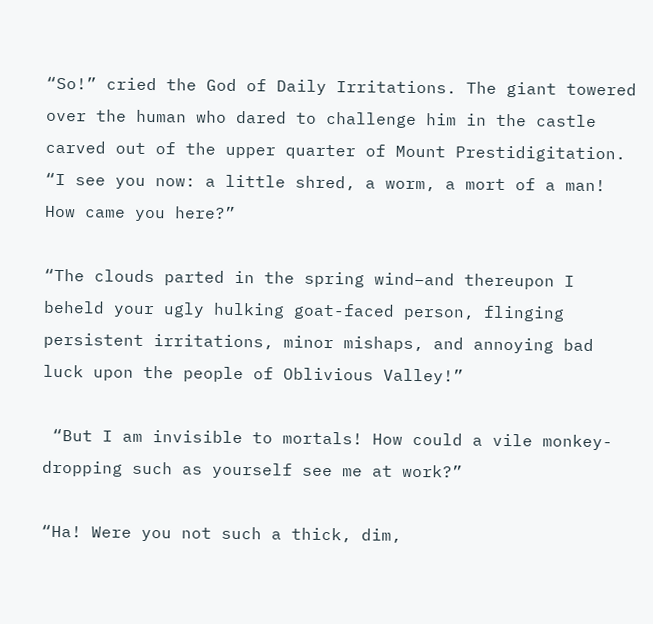“So!” cried the God of Daily Irritations. The giant towered over the human who dared to challenge him in the castle carved out of the upper quarter of Mount Prestidigitation. “I see you now: a little shred, a worm, a mort of a man! How came you here?”

“The clouds parted in the spring wind–and thereupon I beheld your ugly hulking goat-faced person, flinging persistent irritations, minor mishaps, and annoying bad luck upon the people of Oblivious Valley!”

 “But I am invisible to mortals! How could a vile monkey-dropping such as yourself see me at work?”

“Ha! Were you not such a thick, dim,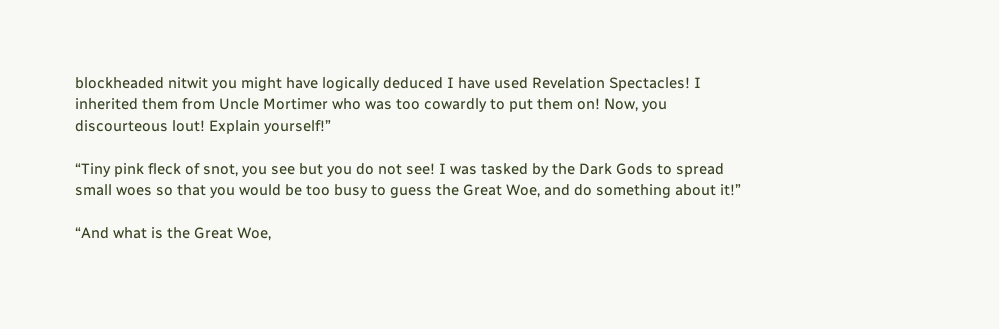blockheaded nitwit you might have logically deduced I have used Revelation Spectacles! I inherited them from Uncle Mortimer who was too cowardly to put them on! Now, you discourteous lout! Explain yourself!”

“Tiny pink fleck of snot, you see but you do not see! I was tasked by the Dark Gods to spread small woes so that you would be too busy to guess the Great Woe, and do something about it!”

“And what is the Great Woe,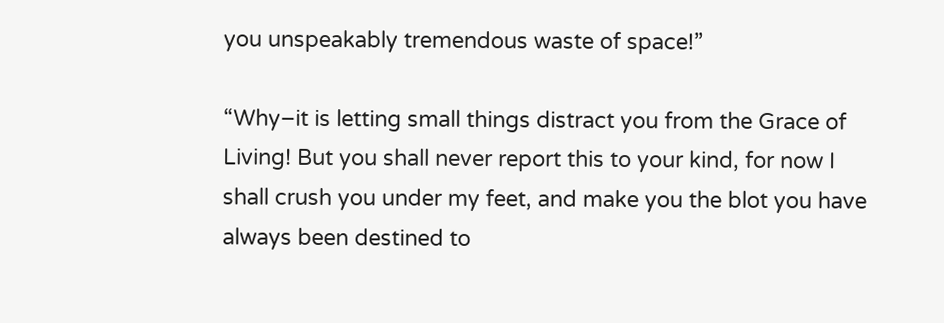you unspeakably tremendous waste of space!”

“Why–it is letting small things distract you from the Grace of Living! But you shall never report this to your kind, for now I shall crush you under my feet, and make you the blot you have always been destined to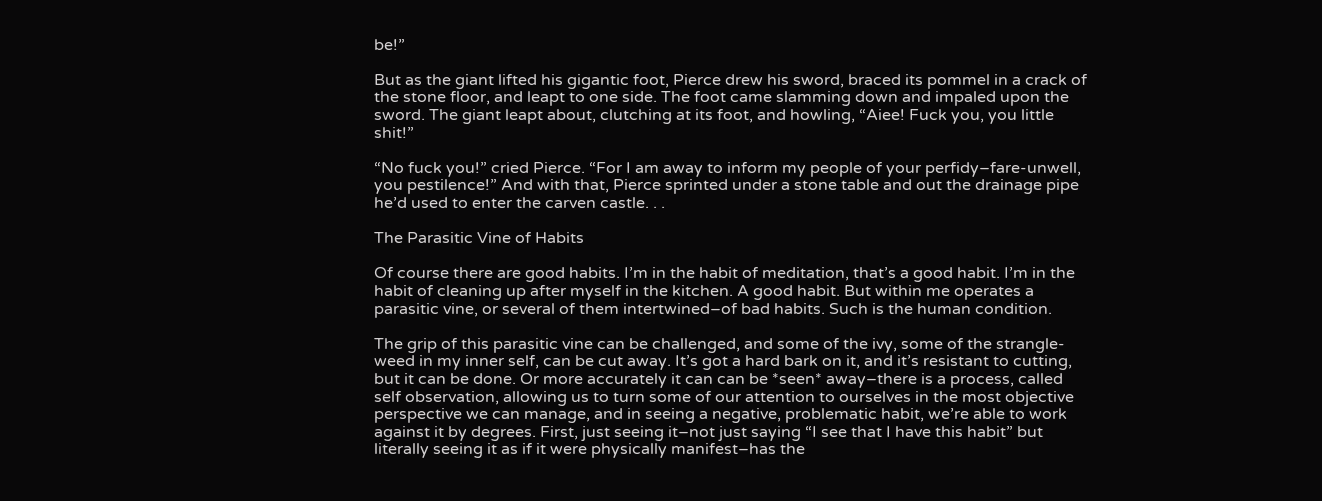be!”

But as the giant lifted his gigantic foot, Pierce drew his sword, braced its pommel in a crack of the stone floor, and leapt to one side. The foot came slamming down and impaled upon the sword. The giant leapt about, clutching at its foot, and howling, “Aiee! Fuck you, you little shit!”

“No fuck you!” cried Pierce. “For I am away to inform my people of your perfidy–fare-unwell, you pestilence!” And with that, Pierce sprinted under a stone table and out the drainage pipe he’d used to enter the carven castle. . .

The Parasitic Vine of Habits

Of course there are good habits. I’m in the habit of meditation, that’s a good habit. I’m in the habit of cleaning up after myself in the kitchen. A good habit. But within me operates a parasitic vine, or several of them intertwined–of bad habits. Such is the human condition.

The grip of this parasitic vine can be challenged, and some of the ivy, some of the strangle-weed in my inner self, can be cut away. It’s got a hard bark on it, and it’s resistant to cutting, but it can be done. Or more accurately it can can be *seen* away–there is a process, called self observation, allowing us to turn some of our attention to ourselves in the most objective perspective we can manage, and in seeing a negative, problematic habit, we’re able to work against it by degrees. First, just seeing it–not just saying “I see that I have this habit” but literally seeing it as if it were physically manifest–has the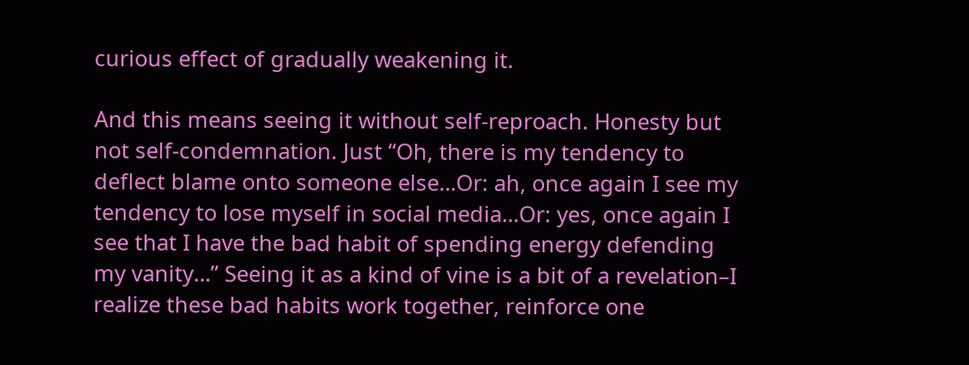curious effect of gradually weakening it.

And this means seeing it without self-reproach. Honesty but not self-condemnation. Just “Oh, there is my tendency to deflect blame onto someone else…Or: ah, once again I see my tendency to lose myself in social media…Or: yes, once again I see that I have the bad habit of spending energy defending my vanity…” Seeing it as a kind of vine is a bit of a revelation–I realize these bad habits work together, reinforce one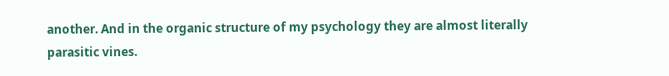another. And in the organic structure of my psychology they are almost literally parasitic vines.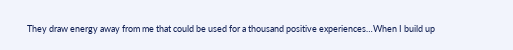They draw energy away from me that could be used for a thousand positive experiences…When I build up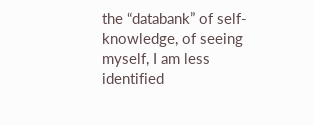the “databank” of self-knowledge, of seeing myself, I am less identified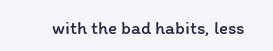with the bad habits, less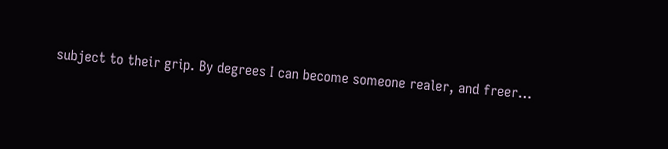subject to their grip. By degrees I can become someone realer, and freer…